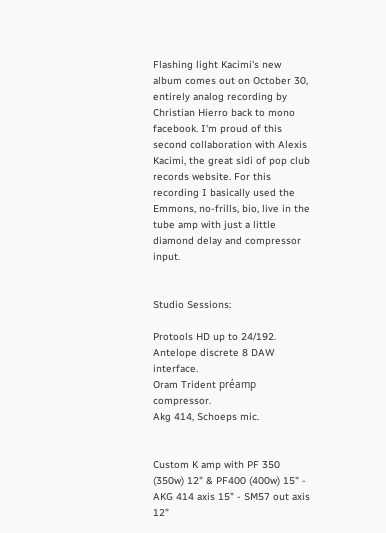Flashing light Kacimi's new album comes out on October 30, entirely analog recording by Christian Hierro back to mono facebook. I'm proud of this second collaboration with Alexis Kacimi, the great sidi of pop club records website. For this recording I basically used the Emmons, no-frills, bio, live in the tube amp with just a little diamond delay and compressor input.


Studio Sessions:

Protools HD up to 24/192.
Antelope discrete 8 DAW interface.
Oram Trident préamp compressor.
Akg 414, Schoeps mic.


Custom K amp with PF 350 (350w) 12" & PF400 (400w) 15" - AKG 414 axis 15" - SM57 out axis 12"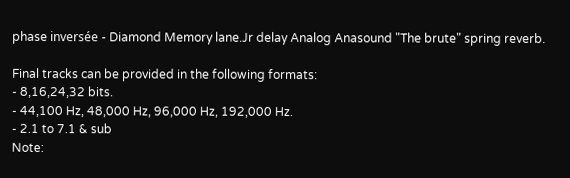phase inversée - Diamond Memory lane.Jr delay Analog Anasound "The brute" spring reverb.

Final tracks can be provided in the following formats:
- 8,16,24,32 bits.
- 44,100 Hz, 48,000 Hz, 96,000 Hz, 192,000 Hz.
- 2.1 to 7.1 & sub
Note: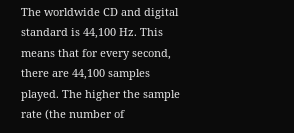The worldwide CD and digital standard is 44,100 Hz. This means that for every second, there are 44,100 samples played. The higher the sample rate (the number of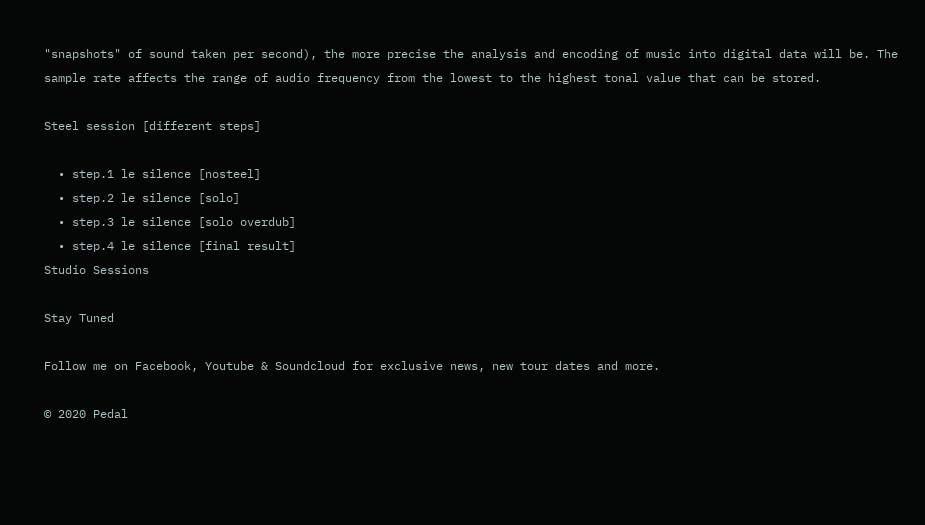"snapshots" of sound taken per second), the more precise the analysis and encoding of music into digital data will be. The sample rate affects the range of audio frequency from the lowest to the highest tonal value that can be stored.

Steel session [different steps]

  • step.1 le silence [nosteel]
  • step.2 le silence [solo]
  • step.3 le silence [solo overdub]
  • step.4 le silence [final result]
Studio Sessions

Stay Tuned

Follow me on Facebook, Youtube & Soundcloud for exclusive news, new tour dates and more.

© 2020 Pedal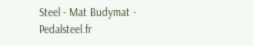Steel - Mat Budymat - Pedalsteel.fr